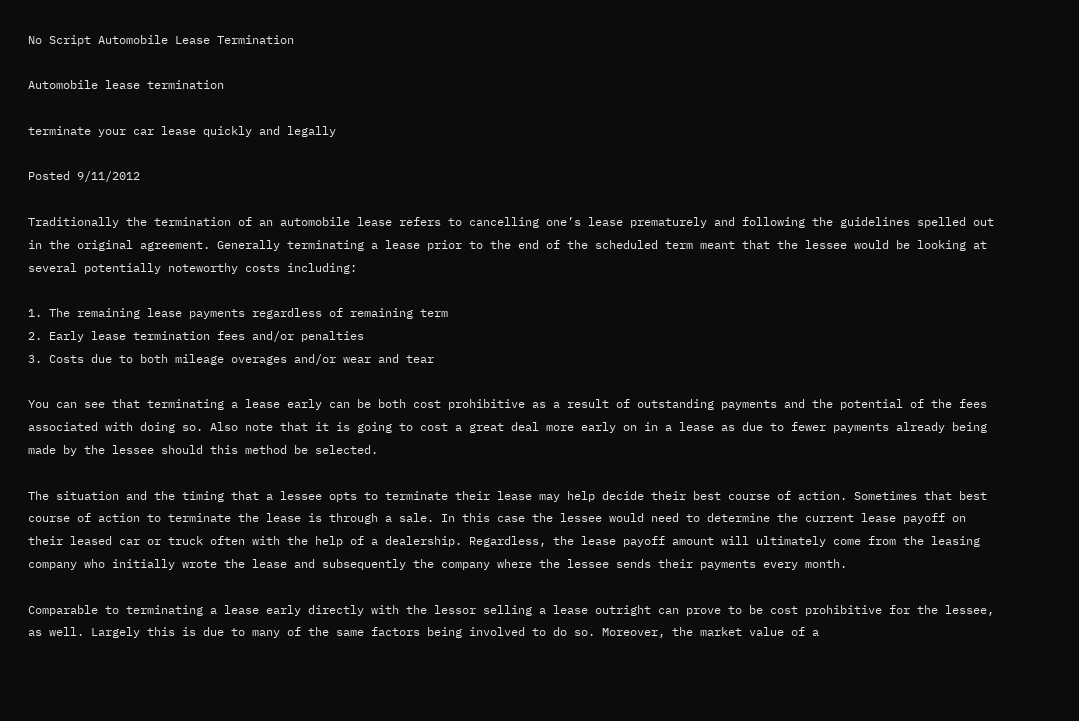No Script Automobile Lease Termination

Automobile lease termination

terminate your car lease quickly and legally

Posted 9/11/2012

Traditionally the termination of an automobile lease refers to cancelling one’s lease prematurely and following the guidelines spelled out in the original agreement. Generally terminating a lease prior to the end of the scheduled term meant that the lessee would be looking at several potentially noteworthy costs including:

1. The remaining lease payments regardless of remaining term
2. Early lease termination fees and/or penalties
3. Costs due to both mileage overages and/or wear and tear

You can see that terminating a lease early can be both cost prohibitive as a result of outstanding payments and the potential of the fees associated with doing so. Also note that it is going to cost a great deal more early on in a lease as due to fewer payments already being made by the lessee should this method be selected.

The situation and the timing that a lessee opts to terminate their lease may help decide their best course of action. Sometimes that best course of action to terminate the lease is through a sale. In this case the lessee would need to determine the current lease payoff on their leased car or truck often with the help of a dealership. Regardless, the lease payoff amount will ultimately come from the leasing company who initially wrote the lease and subsequently the company where the lessee sends their payments every month.

Comparable to terminating a lease early directly with the lessor selling a lease outright can prove to be cost prohibitive for the lessee, as well. Largely this is due to many of the same factors being involved to do so. Moreover, the market value of a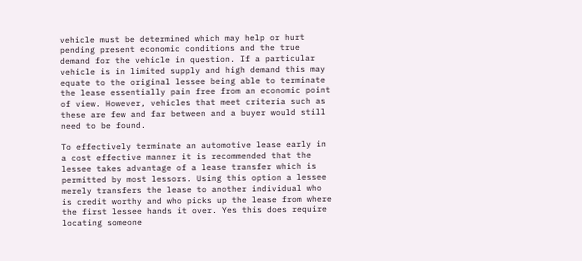vehicle must be determined which may help or hurt pending present economic conditions and the true demand for the vehicle in question. If a particular vehicle is in limited supply and high demand this may equate to the original lessee being able to terminate the lease essentially pain free from an economic point of view. However, vehicles that meet criteria such as these are few and far between and a buyer would still need to be found.

To effectively terminate an automotive lease early in a cost effective manner it is recommended that the lessee takes advantage of a lease transfer which is permitted by most lessors. Using this option a lessee merely transfers the lease to another individual who is credit worthy and who picks up the lease from where the first lessee hands it over. Yes this does require locating someone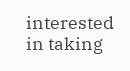interested in taking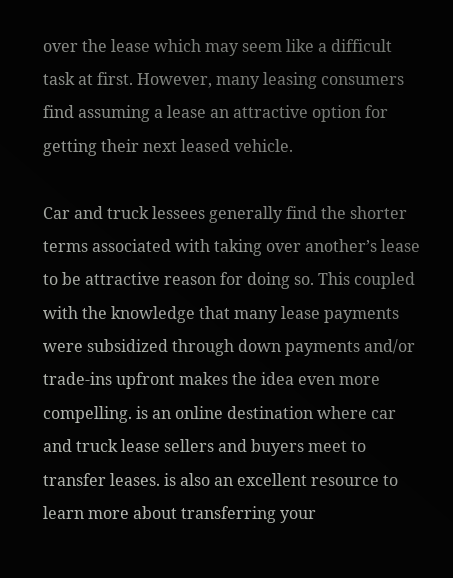over the lease which may seem like a difficult task at first. However, many leasing consumers find assuming a lease an attractive option for getting their next leased vehicle.

Car and truck lessees generally find the shorter terms associated with taking over another’s lease to be attractive reason for doing so. This coupled with the knowledge that many lease payments were subsidized through down payments and/or trade-ins upfront makes the idea even more compelling. is an online destination where car and truck lease sellers and buyers meet to transfer leases. is also an excellent resource to learn more about transferring your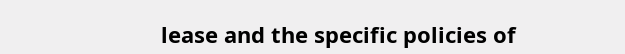lease and the specific policies of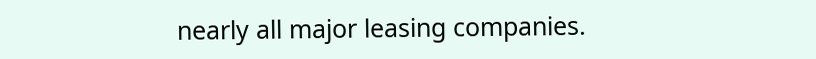nearly all major leasing companies.